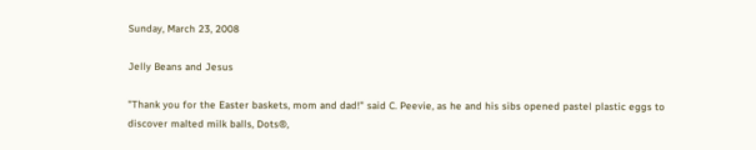Sunday, March 23, 2008

Jelly Beans and Jesus

"Thank you for the Easter baskets, mom and dad!" said C. Peevie, as he and his sibs opened pastel plastic eggs to discover malted milk balls, Dots®,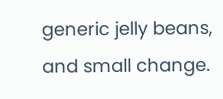generic jelly beans, and small change.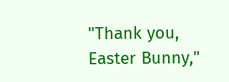"Thank you, Easter Bunny,"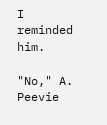I reminded him.

"No," A. Peevie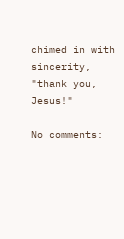chimed in with sincerity, "thank you, Jesus!"

No comments: